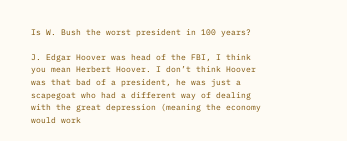Is W. Bush the worst president in 100 years?

J. Edgar Hoover was head of the FBI, I think you mean Herbert Hoover. I don’t think Hoover was that bad of a president, he was just a scapegoat who had a different way of dealing with the great depression (meaning the economy would work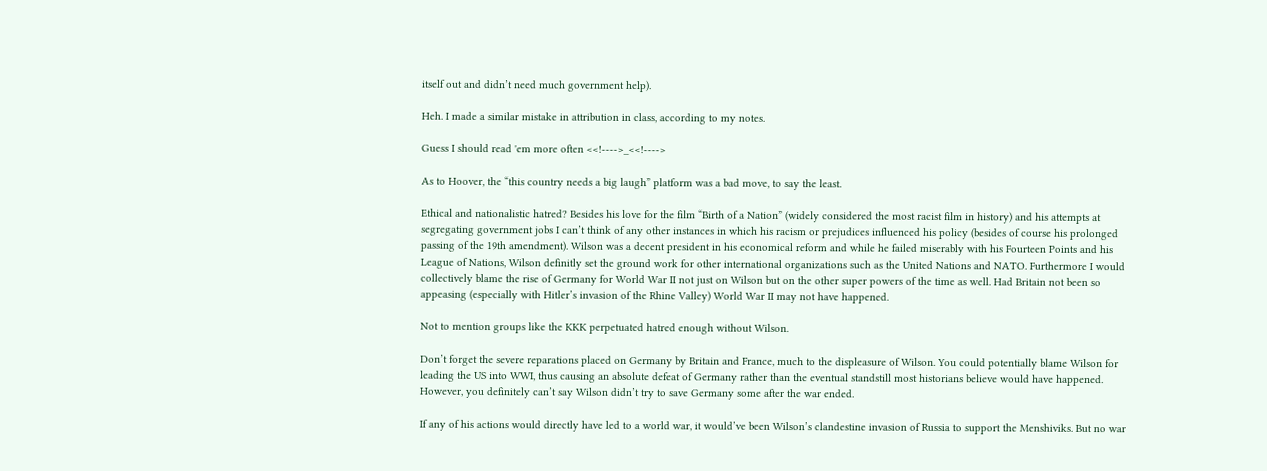itself out and didn’t need much government help).

Heh. I made a similar mistake in attribution in class, according to my notes.

Guess I should read 'em more often <<!---->_<<!---->

As to Hoover, the “this country needs a big laugh” platform was a bad move, to say the least.

Ethical and nationalistic hatred? Besides his love for the film “Birth of a Nation” (widely considered the most racist film in history) and his attempts at segregating government jobs I can’t think of any other instances in which his racism or prejudices influenced his policy (besides of course his prolonged passing of the 19th amendment). Wilson was a decent president in his economical reform and while he failed miserably with his Fourteen Points and his League of Nations, Wilson definitly set the ground work for other international organizations such as the United Nations and NATO. Furthermore I would collectively blame the rise of Germany for World War II not just on Wilson but on the other super powers of the time as well. Had Britain not been so appeasing (especially with Hitler’s invasion of the Rhine Valley) World War II may not have happened.

Not to mention groups like the KKK perpetuated hatred enough without Wilson.

Don’t forget the severe reparations placed on Germany by Britain and France, much to the displeasure of Wilson. You could potentially blame Wilson for leading the US into WWI, thus causing an absolute defeat of Germany rather than the eventual standstill most historians believe would have happened. However, you definitely can’t say Wilson didn’t try to save Germany some after the war ended.

If any of his actions would directly have led to a world war, it would’ve been Wilson’s clandestine invasion of Russia to support the Menshiviks. But no war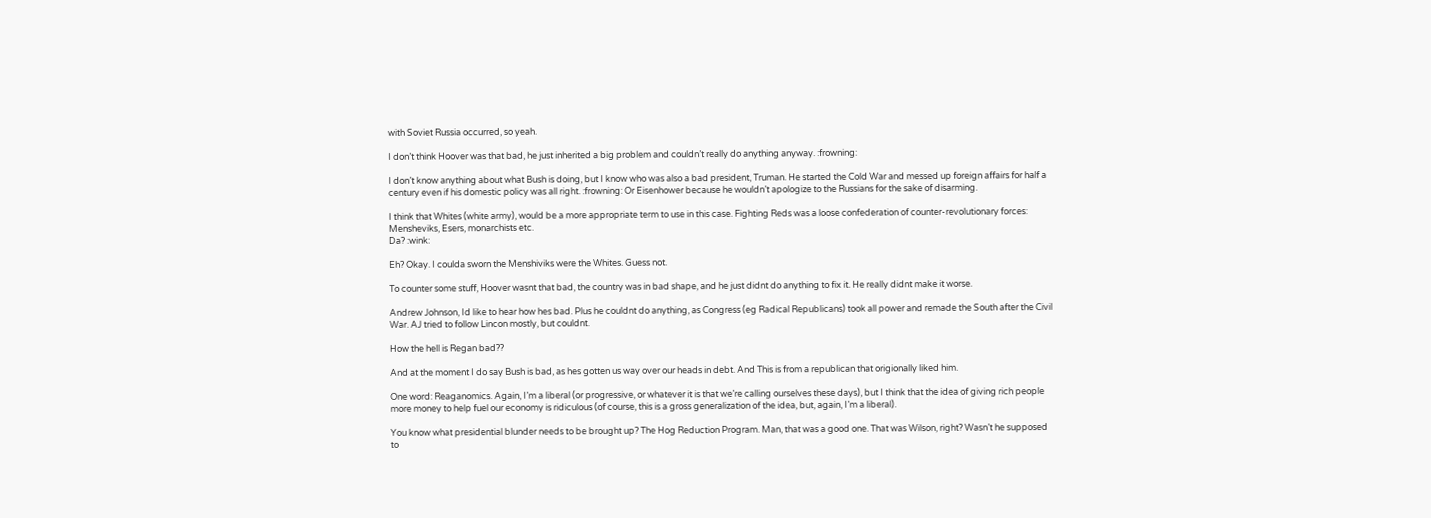with Soviet Russia occurred, so yeah.

I don’t think Hoover was that bad, he just inherited a big problem and couldn’t really do anything anyway. :frowning:

I don’t know anything about what Bush is doing, but I know who was also a bad president, Truman. He started the Cold War and messed up foreign affairs for half a century even if his domestic policy was all right. :frowning: Or Eisenhower because he wouldn’t apologize to the Russians for the sake of disarming.

I think that Whites (white army), would be a more appropriate term to use in this case. Fighting Reds was a loose confederation of counter-revolutionary forces: Mensheviks, Esers, monarchists etc.
Da? :wink:

Eh? Okay. I coulda sworn the Menshiviks were the Whites. Guess not.

To counter some stuff, Hoover wasnt that bad, the country was in bad shape, and he just didnt do anything to fix it. He really didnt make it worse.

Andrew Johnson, Id like to hear how hes bad. Plus he couldnt do anything, as Congress (eg Radical Republicans) took all power and remade the South after the Civil War. AJ tried to follow Lincon mostly, but couldnt.

How the hell is Regan bad??

And at the moment I do say Bush is bad, as hes gotten us way over our heads in debt. And This is from a republican that origionally liked him.

One word: Reaganomics. Again, I’m a liberal (or progressive, or whatever it is that we’re calling ourselves these days), but I think that the idea of giving rich people more money to help fuel our economy is ridiculous (of course, this is a gross generalization of the idea, but, again, I’m a liberal).

You know what presidential blunder needs to be brought up? The Hog Reduction Program. Man, that was a good one. That was Wilson, right? Wasn’t he supposed to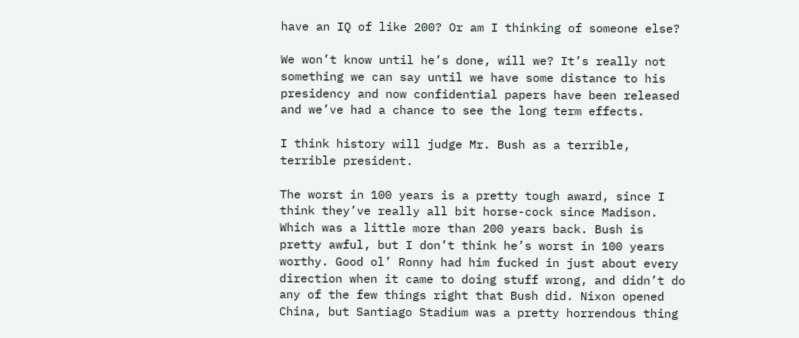have an IQ of like 200? Or am I thinking of someone else?

We won’t know until he’s done, will we? It’s really not something we can say until we have some distance to his presidency and now confidential papers have been released and we’ve had a chance to see the long term effects.

I think history will judge Mr. Bush as a terrible, terrible president.

The worst in 100 years is a pretty tough award, since I think they’ve really all bit horse-cock since Madison. Which was a little more than 200 years back. Bush is pretty awful, but I don’t think he’s worst in 100 years worthy. Good ol’ Ronny had him fucked in just about every direction when it came to doing stuff wrong, and didn’t do any of the few things right that Bush did. Nixon opened China, but Santiago Stadium was a pretty horrendous thing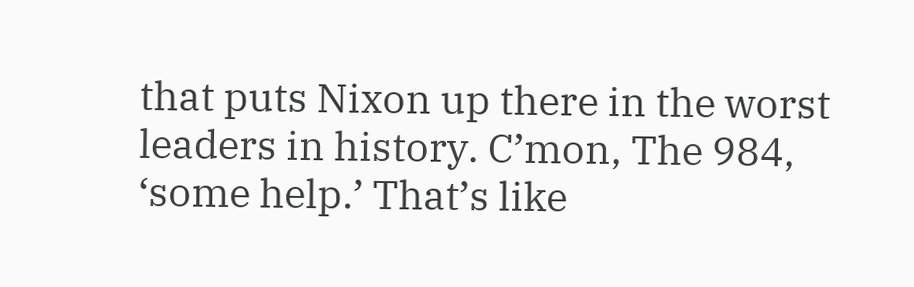that puts Nixon up there in the worst leaders in history. C’mon, The 984, ‘some help.’ That’s like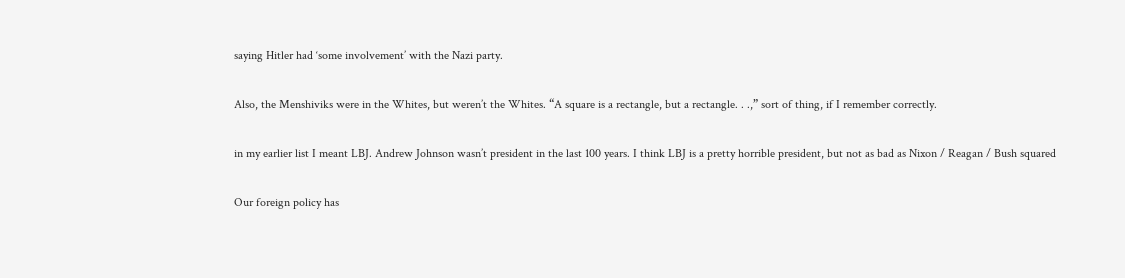saying Hitler had ‘some involvement’ with the Nazi party.

Also, the Menshiviks were in the Whites, but weren’t the Whites. “A square is a rectangle, but a rectangle. . .,” sort of thing, if I remember correctly.

in my earlier list I meant LBJ. Andrew Johnson wasn’t president in the last 100 years. I think LBJ is a pretty horrible president, but not as bad as Nixon / Reagan / Bush squared

Our foreign policy has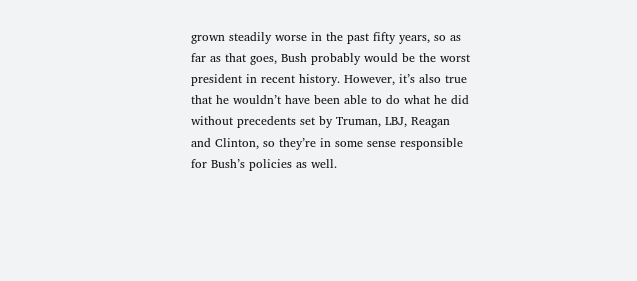grown steadily worse in the past fifty years, so as far as that goes, Bush probably would be the worst president in recent history. However, it’s also true that he wouldn’t have been able to do what he did without precedents set by Truman, LBJ, Reagan and Clinton, so they’re in some sense responsible for Bush’s policies as well.